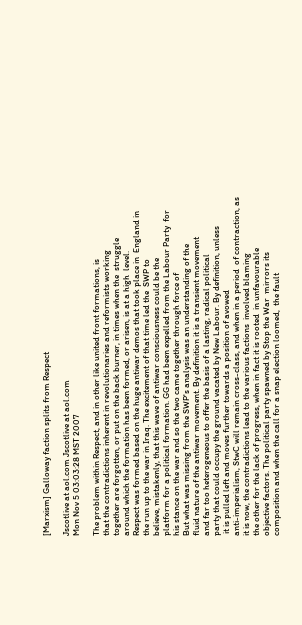[Marxism] Galloway faction splits from Respect

Jscotlive at aol.com Jscotlive at aol.com
Mon Nov 5 03:03:28 MST 2007

The problem within Respect, and in other like united front formations, is
that the contradictions inherent in revolutionaries and reformists working
together are forgotten, or put on the back burner, in times when the  struggle
around which the formation has been formed, or arisen, is at a high  level.
Respect was formed based on the huge antiwar demos that took place in  England in
the run up to the war in Iraq. The excitement of that time led the  SWP to
believe, mistakenly, that this wave of antiwar consciousness could be the
platform for a political formation. GG had been expelled from the Labour Party  for
his stance on the war and so the two came together through force of
But what was missing from the SWP's analysis was an understanding of the
fluid nature of the antiwar movement. By definition it is a transient movement
and far too heterogeneous to offer the basis of a lasting, radical political
party that could occupy the ground vacated by New Labour. By definition, unless
 it is pulled left and moves further towards a position of avowed
anti-imperialism, StwC will remain cross-class, and when in a period  of contraction, as
it is now, the contradictions lead to the various factions  involved blaming
the other for the lack of progress, when in fact it is rooted  in unfavourable
objective factors. The political party spawned by Stop the War  mirrors its
composition and when the call for a snap election loomed,  the fault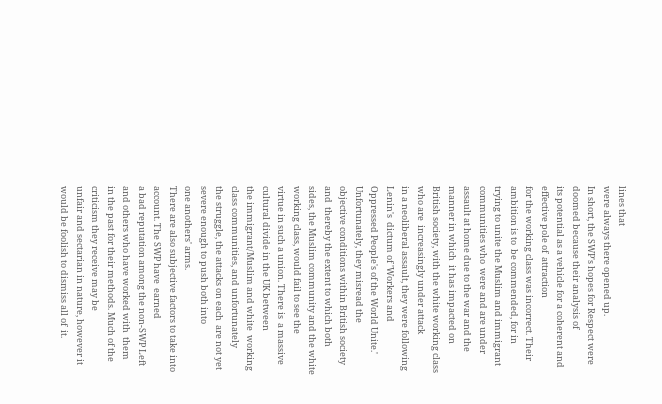lines that
were always there opened up.
In short, the SWP's hopes for Respect were doomed because their analysis of
its potential as a vehicle for a coherent and effective pole of  attraction
for the working class was incorrect. Their ambition is to  be commended, for in
trying to unite the Muslim and immigrant communities who  were and are under
assault at home due to the war and the manner in which  it has impacted on
British society, with the white working class who are  increasingly under attack
in a neoliberal assault, they were following Lenin's  dictum of 'Workers and
Oppressed People's of the World Unite.'  Unfortunately, they misread the
objective conditions within British society and  thereby the extent to which both
sides, the Muslim community and the white  working class, would fail to see the
virtue in such a union. There is  a massive cultural divide in the UK between
the immigrant/Muslim and white  working class communities, and unfortunately
the struggle, the attacks on each  are not yet severe enough to push both into
one anothers' arms.
There are also subjective factors to take into account. The SWP have  earned
a bad reputation among the non-SWP Left and others who have worked with  them
in the past for their methods. Much of the criticism they receive may be
unfair and sectarian in nature, however it would be foolish to dismiss all of  it.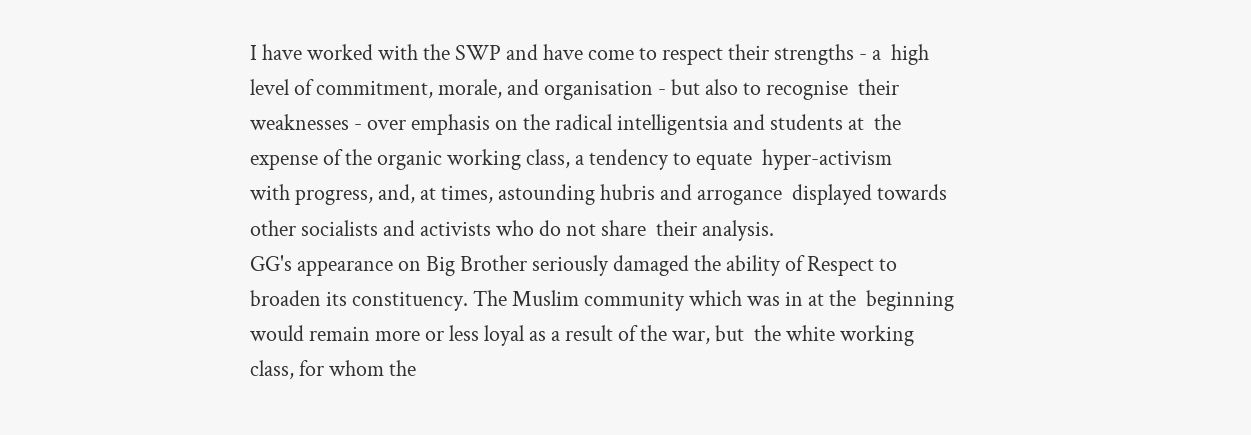I have worked with the SWP and have come to respect their strengths - a  high
level of commitment, morale, and organisation - but also to recognise  their
weaknesses - over emphasis on the radical intelligentsia and students at  the
expense of the organic working class, a tendency to equate  hyper-activism
with progress, and, at times, astounding hubris and arrogance  displayed towards
other socialists and activists who do not share  their analysis.
GG's appearance on Big Brother seriously damaged the ability of Respect to
broaden its constituency. The Muslim community which was in at the  beginning
would remain more or less loyal as a result of the war, but  the white working
class, for whom the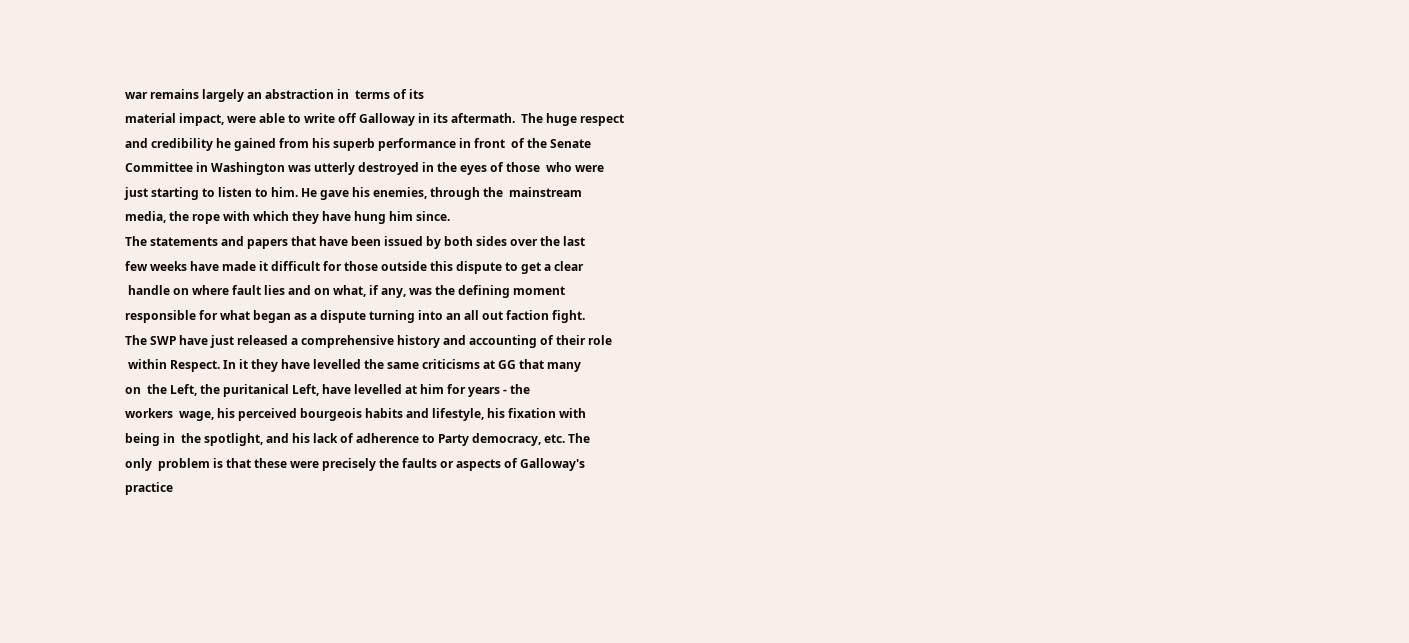war remains largely an abstraction in  terms of its
material impact, were able to write off Galloway in its aftermath.  The huge respect
and credibility he gained from his superb performance in front  of the Senate
Committee in Washington was utterly destroyed in the eyes of those  who were
just starting to listen to him. He gave his enemies, through the  mainstream
media, the rope with which they have hung him since.
The statements and papers that have been issued by both sides over the last
few weeks have made it difficult for those outside this dispute to get a clear
 handle on where fault lies and on what, if any, was the defining moment
responsible for what began as a dispute turning into an all out faction fight.
The SWP have just released a comprehensive history and accounting of their role
 within Respect. In it they have levelled the same criticisms at GG that many
on  the Left, the puritanical Left, have levelled at him for years - the
workers  wage, his perceived bourgeois habits and lifestyle, his fixation with
being in  the spotlight, and his lack of adherence to Party democracy, etc. The
only  problem is that these were precisely the faults or aspects of Galloway's
practice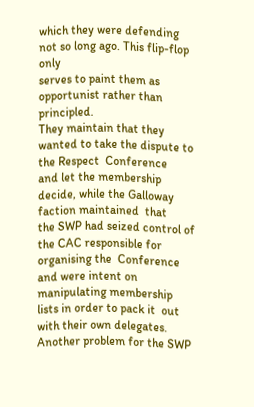which they were defending not so long ago. This flip-flop only
serves to paint them as opportunist rather than principled.
They maintain that they wanted to take the dispute to the Respect  Conference
and let the membership decide, while the Galloway faction maintained  that
the SWP had seized control of the CAC responsible for organising the  Conference
and were intent on manipulating membership lists in order to pack it  out
with their own delegates.
Another problem for the SWP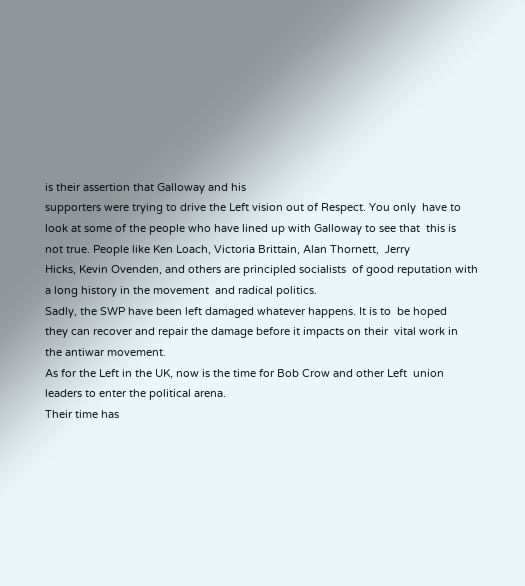is their assertion that Galloway and his
supporters were trying to drive the Left vision out of Respect. You only  have to
look at some of the people who have lined up with Galloway to see that  this is
not true. People like Ken Loach, Victoria Brittain, Alan Thornett,  Jerry
Hicks, Kevin Ovenden, and others are principled socialists  of good reputation with
a long history in the movement  and radical politics.
Sadly, the SWP have been left damaged whatever happens. It is to  be hoped
they can recover and repair the damage before it impacts on their  vital work in
the antiwar movement.
As for the Left in the UK, now is the time for Bob Crow and other Left  union
leaders to enter the political arena.
Their time has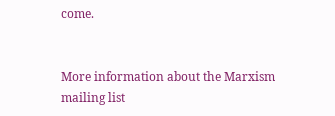come.


More information about the Marxism mailing list